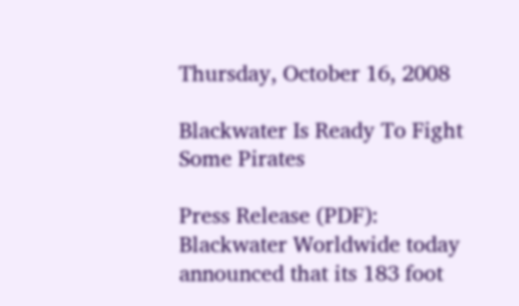Thursday, October 16, 2008

Blackwater Is Ready To Fight Some Pirates

Press Release (PDF):
Blackwater Worldwide today announced that its 183 foot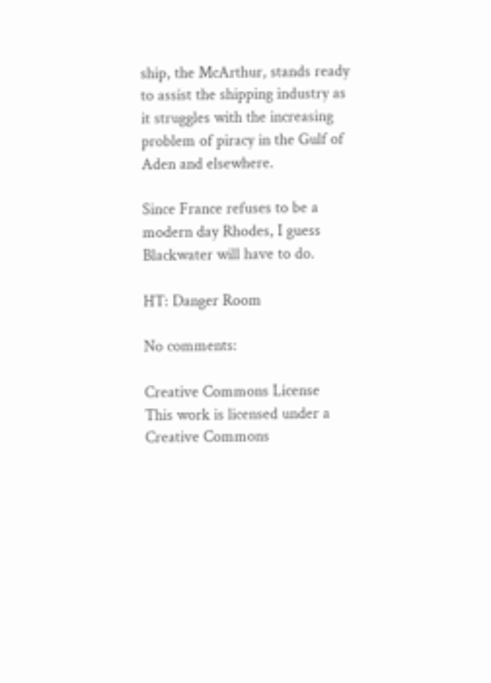ship, the McArthur, stands ready to assist the shipping industry as it struggles with the increasing problem of piracy in the Gulf of Aden and elsewhere.

Since France refuses to be a modern day Rhodes, I guess Blackwater will have to do.

HT: Danger Room

No comments:

Creative Commons License
This work is licensed under a Creative Commons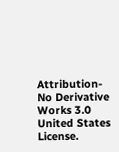Attribution-No Derivative Works 3.0 United States License.